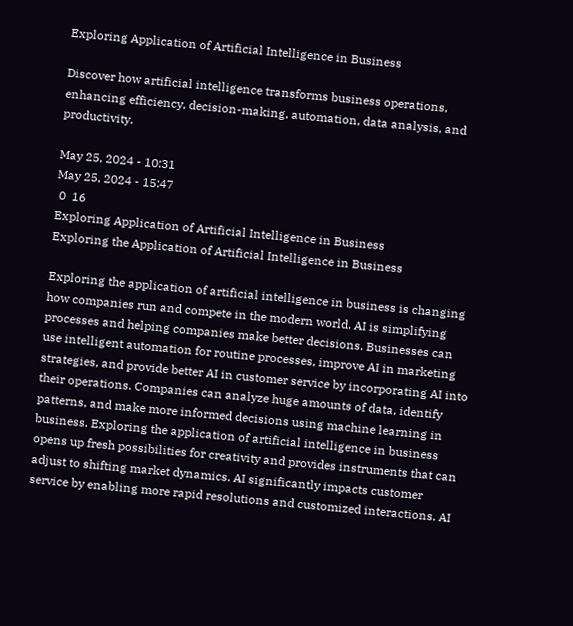Exploring Application of Artificial Intelligence in Business

Discover how artificial intelligence transforms business operations, enhancing efficiency, decision-making, automation, data analysis, and productivity.

May 25, 2024 - 10:31
May 25, 2024 - 15:47
 0  16
Exploring Application of Artificial Intelligence in Business
Exploring the Application of Artificial Intelligence in Business

Exploring the application of artificial intelligence in business is changing how companies run and compete in the modern world. AI is simplifying processes and helping companies make better decisions. Businesses can use intelligent automation for routine processes, improve AI in marketing strategies, and provide better AI in customer service by incorporating AI into their operations. Companies can analyze huge amounts of data, identify patterns, and make more informed decisions using machine learning in business. Exploring the application of artificial intelligence in business opens up fresh possibilities for creativity and provides instruments that can adjust to shifting market dynamics. AI significantly impacts customer service by enabling more rapid resolutions and customized interactions. AI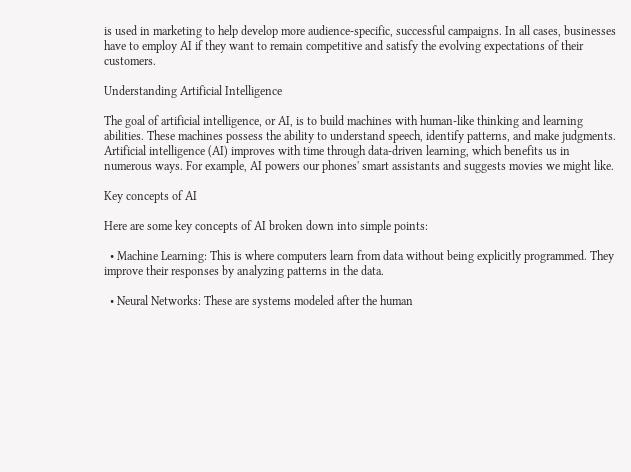is used in marketing to help develop more audience-specific, successful campaigns. In all cases, businesses have to employ AI if they want to remain competitive and satisfy the evolving expectations of their customers.

Understanding Artificial Intelligence

The goal of artificial intelligence, or AI, is to build machines with human-like thinking and learning abilities. These machines possess the ability to understand speech, identify patterns, and make judgments. Artificial intelligence (AI) improves with time through data-driven learning, which benefits us in numerous ways. For example, AI powers our phones' smart assistants and suggests movies we might like.

Key concepts of AI

Here are some key concepts of AI broken down into simple points:

  • Machine Learning: This is where computers learn from data without being explicitly programmed. They improve their responses by analyzing patterns in the data.

  • Neural Networks: These are systems modeled after the human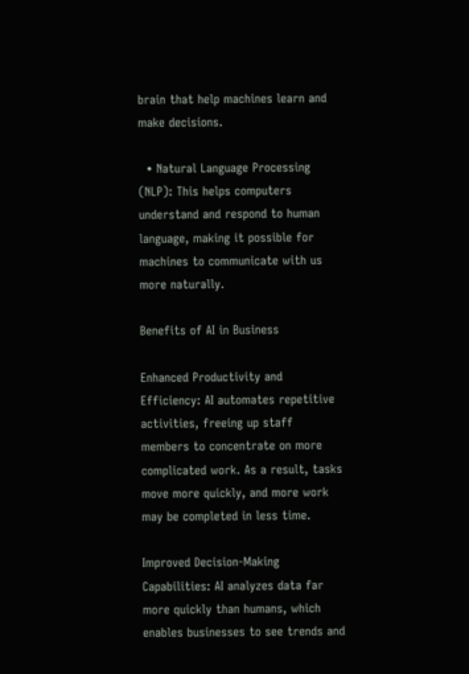brain that help machines learn and make decisions.

  • Natural Language Processing (NLP): This helps computers understand and respond to human language, making it possible for machines to communicate with us more naturally.

Benefits of AI in Business

Enhanced Productivity and Efficiency: AI automates repetitive activities, freeing up staff members to concentrate on more complicated work. As a result, tasks move more quickly, and more work may be completed in less time.

Improved Decision-Making Capabilities: AI analyzes data far more quickly than humans, which enables businesses to see trends and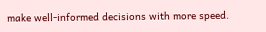make well-informed decisions with more speed.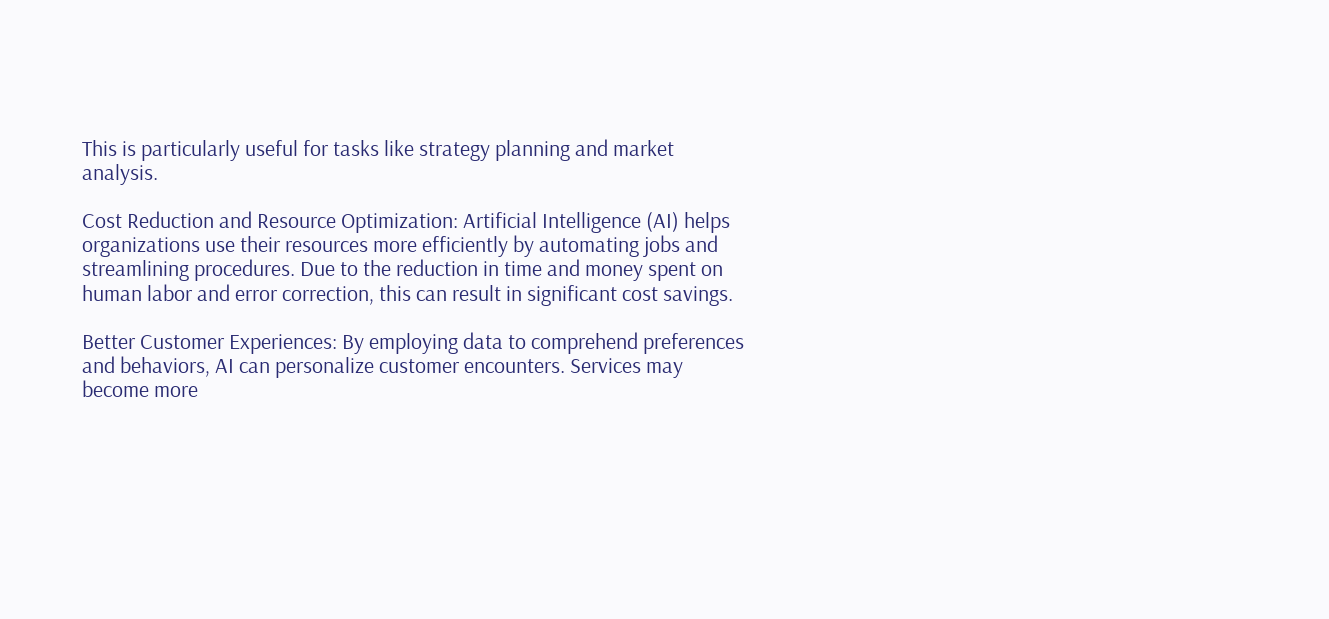This is particularly useful for tasks like strategy planning and market analysis.

Cost Reduction and Resource Optimization: Artificial Intelligence (AI) helps organizations use their resources more efficiently by automating jobs and streamlining procedures. Due to the reduction in time and money spent on human labor and error correction, this can result in significant cost savings.

Better Customer Experiences: By employing data to comprehend preferences and behaviors, AI can personalize customer encounters. Services may become more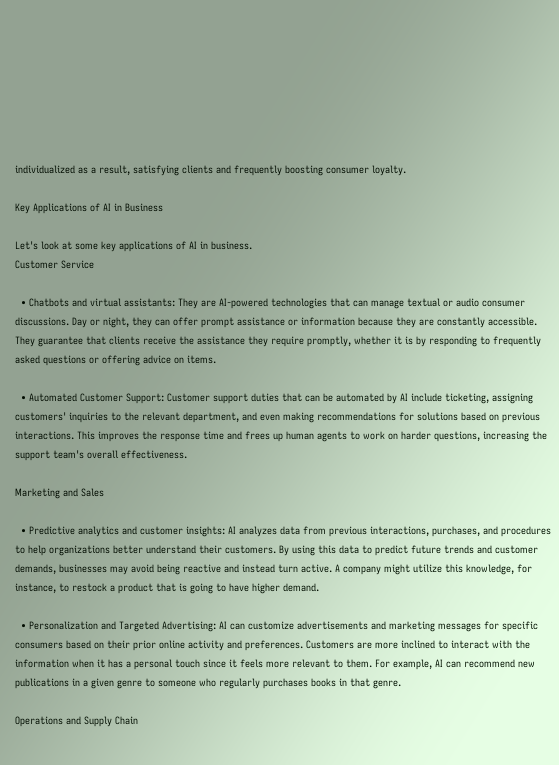individualized as a result, satisfying clients and frequently boosting consumer loyalty.

Key Applications of AI in Business

Let's look at some key applications of AI in business.
Customer Service

  • Chatbots and virtual assistants: They are AI-powered technologies that can manage textual or audio consumer discussions. Day or night, they can offer prompt assistance or information because they are constantly accessible. They guarantee that clients receive the assistance they require promptly, whether it is by responding to frequently asked questions or offering advice on items.

  • Automated Customer Support: Customer support duties that can be automated by AI include ticketing, assigning customers' inquiries to the relevant department, and even making recommendations for solutions based on previous interactions. This improves the response time and frees up human agents to work on harder questions, increasing the support team's overall effectiveness.

Marketing and Sales

  • Predictive analytics and customer insights: AI analyzes data from previous interactions, purchases, and procedures to help organizations better understand their customers. By using this data to predict future trends and customer demands, businesses may avoid being reactive and instead turn active. A company might utilize this knowledge, for instance, to restock a product that is going to have higher demand.

  • Personalization and Targeted Advertising: AI can customize advertisements and marketing messages for specific consumers based on their prior online activity and preferences. Customers are more inclined to interact with the information when it has a personal touch since it feels more relevant to them. For example, AI can recommend new publications in a given genre to someone who regularly purchases books in that genre.

Operations and Supply Chain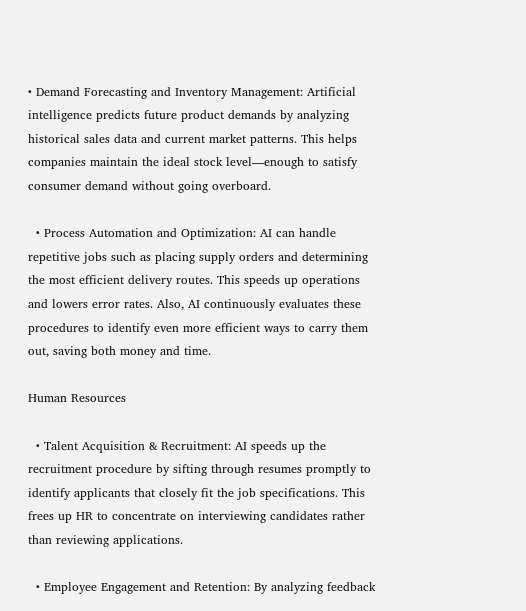• Demand Forecasting and Inventory Management: Artificial intelligence predicts future product demands by analyzing historical sales data and current market patterns. This helps companies maintain the ideal stock level—enough to satisfy consumer demand without going overboard.

  • Process Automation and Optimization: AI can handle repetitive jobs such as placing supply orders and determining the most efficient delivery routes. This speeds up operations and lowers error rates. Also, AI continuously evaluates these procedures to identify even more efficient ways to carry them out, saving both money and time.

Human Resources

  • Talent Acquisition & Recruitment: AI speeds up the recruitment procedure by sifting through resumes promptly to identify applicants that closely fit the job specifications. This frees up HR to concentrate on interviewing candidates rather than reviewing applications.

  • Employee Engagement and Retention: By analyzing feedback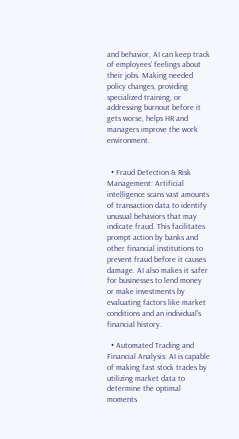and behavior, AI can keep track of employees' feelings about their jobs. Making needed policy changes, providing specialized training, or addressing burnout before it gets worse, helps HR and managers improve the work environment.


  • Fraud Detection & Risk Management: Artificial intelligence scans vast amounts of transaction data to identify unusual behaviors that may indicate fraud. This facilitates prompt action by banks and other financial institutions to prevent fraud before it causes damage. AI also makes it safer for businesses to lend money or make investments by evaluating factors like market conditions and an individual's financial history.

  • Automated Trading and Financial Analysis: AI is capable of making fast stock trades by utilizing market data to determine the optimal moments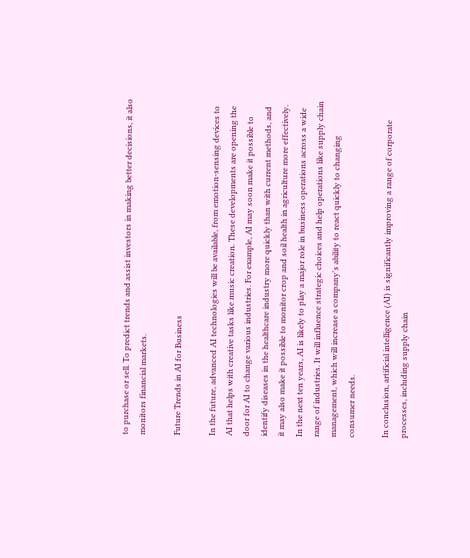to purchase or sell. To predict trends and assist investors in making better decisions, it also monitors financial markets.

Future Trends in AI for Business

In the future, advanced AI technologies will be available, from emotion-sensing devices to AI that helps with creative tasks like music creation. These developments are opening the door for AI to change various industries. For example, AI may soon make it possible to identify diseases in the healthcare industry more quickly than with current methods, and it may also make it possible to monitor crop and soil health in agriculture more effectively. In the next ten years, AI is likely to play a major role in business operations across a wide range of industries. It will influence strategic choices and help operations like supply chain management, which will increase a company's ability to react quickly to changing consumer needs.

In conclusion, artificial intelligence (AI) is significantly improving a range of corporate processes, including supply chain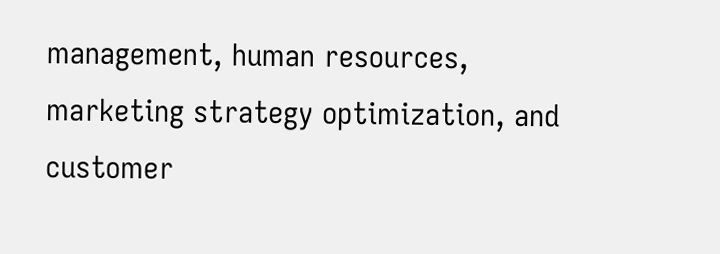management, human resources, marketing strategy optimization, and customer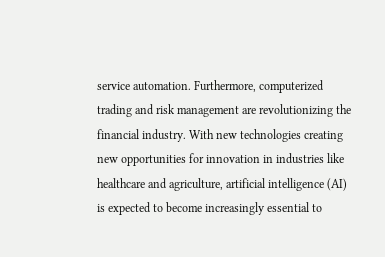service automation. Furthermore, computerized trading and risk management are revolutionizing the financial industry. With new technologies creating new opportunities for innovation in industries like healthcare and agriculture, artificial intelligence (AI) is expected to become increasingly essential to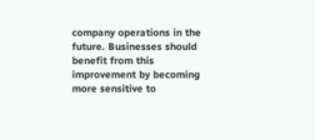company operations in the future. Businesses should benefit from this improvement by becoming more sensitive to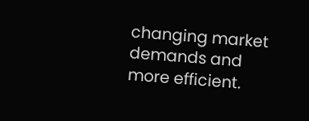changing market demands and more efficient.